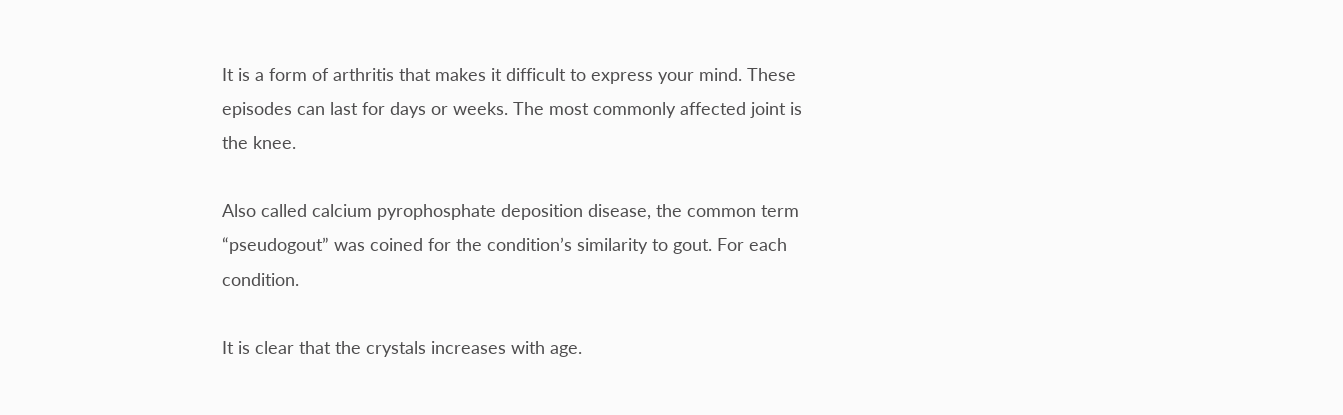It is a form of arthritis that makes it difficult to express your mind. These episodes can last for days or weeks. The most commonly affected joint is the knee.

Also called calcium pyrophosphate deposition disease, the common term “pseudogout” was coined for the condition’s similarity to gout. For each condition.

It is clear that the crystals increases with age.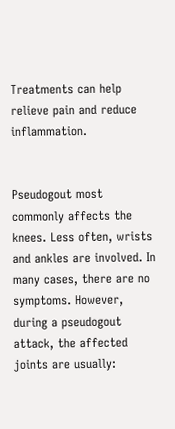Treatments can help relieve pain and reduce inflammation.


Pseudogout most commonly affects the knees. Less often, wrists and ankles are involved. In many cases, there are no symptoms. However, during a pseudogout attack, the affected joints are usually: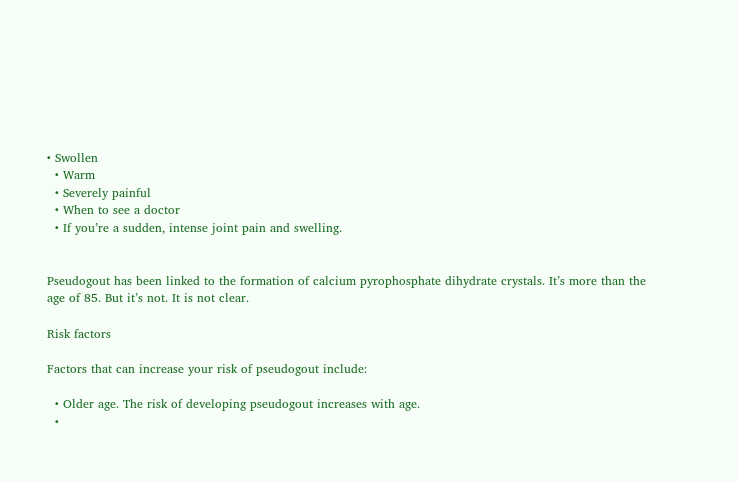• Swollen
  • Warm
  • Severely painful
  • When to see a doctor
  • If you’re a sudden, intense joint pain and swelling.


Pseudogout has been linked to the formation of calcium pyrophosphate dihydrate crystals. It’s more than the age of 85. But it’s not. It is not clear.

Risk factors

Factors that can increase your risk of pseudogout include:

  • Older age. The risk of developing pseudogout increases with age.
  •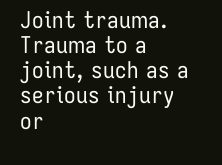Joint trauma. Trauma to a joint, such as a serious injury or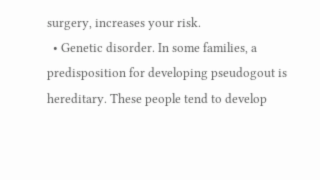surgery, increases your risk.
  • Genetic disorder. In some families, a predisposition for developing pseudogout is hereditary. These people tend to develop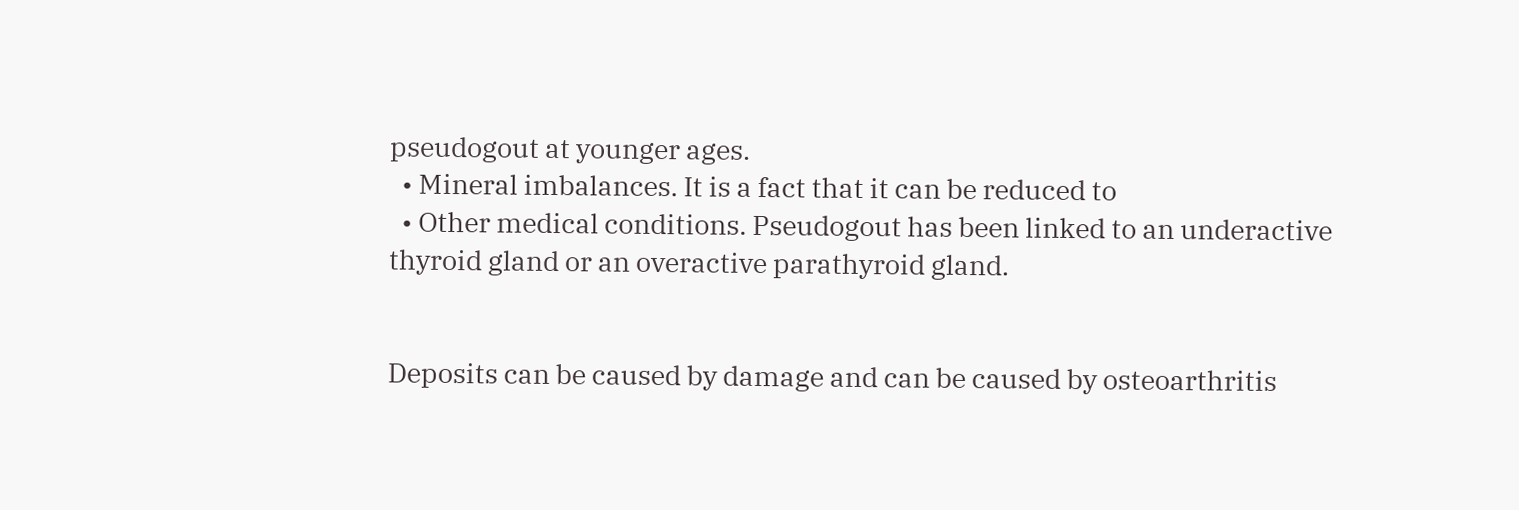pseudogout at younger ages.
  • Mineral imbalances. It is a fact that it can be reduced to
  • Other medical conditions. Pseudogout has been linked to an underactive thyroid gland or an overactive parathyroid gland.


Deposits can be caused by damage and can be caused by osteoarthritis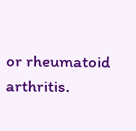or rheumatoid arthritis.